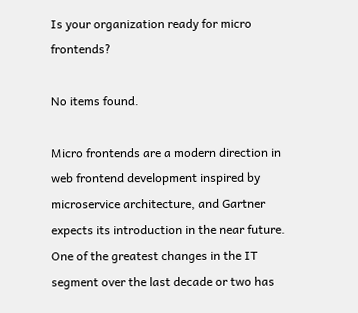Is your organization ready for micro frontends?

No items found.

Micro frontends are a modern direction in web frontend development inspired by microservice architecture, and Gartner expects its introduction in the near future. One of the greatest changes in the IT segment over the last decade or two has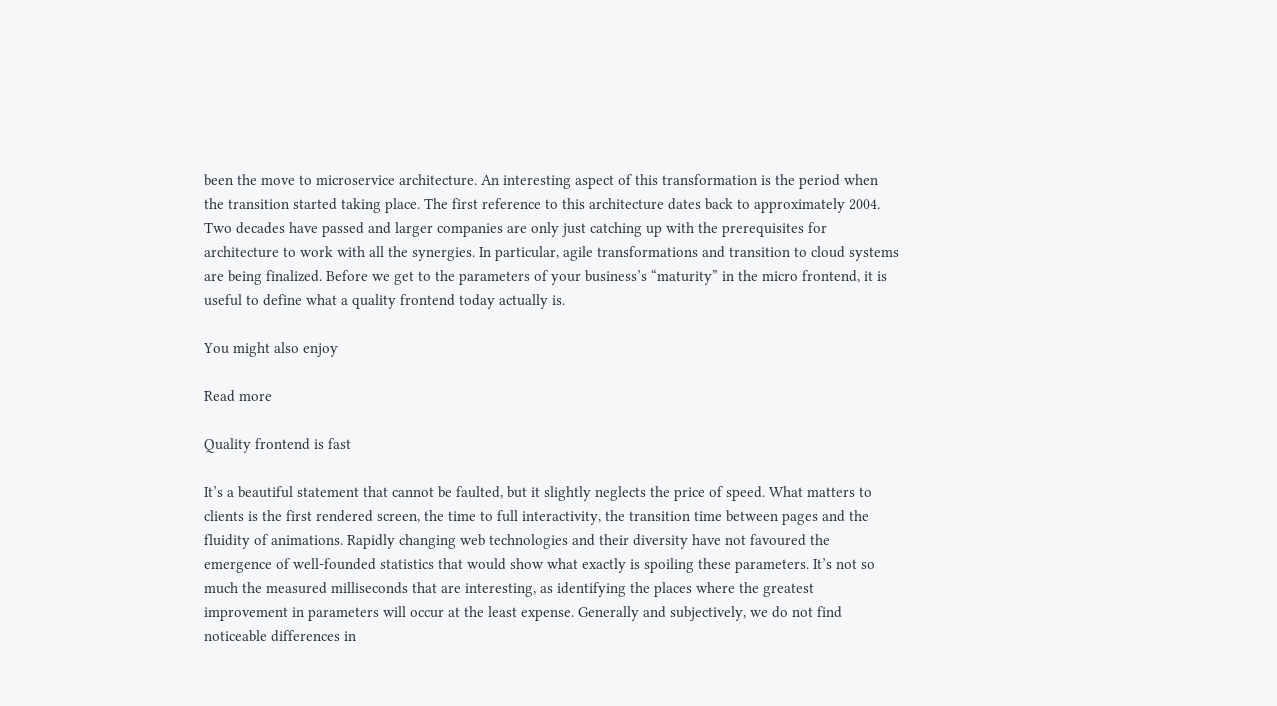been the move to microservice architecture. An interesting aspect of this transformation is the period when the transition started taking place. The first reference to this architecture dates back to approximately 2004. Two decades have passed and larger companies are only just catching up with the prerequisites for architecture to work with all the synergies. In particular, agile transformations and transition to cloud systems are being finalized. Before we get to the parameters of your business’s “maturity” in the micro frontend, it is useful to define what a quality frontend today actually is.

You might also enjoy

Read more

Quality frontend is fast

It’s a beautiful statement that cannot be faulted, but it slightly neglects the price of speed. What matters to clients is the first rendered screen, the time to full interactivity, the transition time between pages and the fluidity of animations. Rapidly changing web technologies and their diversity have not favoured the emergence of well-founded statistics that would show what exactly is spoiling these parameters. It’s not so much the measured milliseconds that are interesting, as identifying the places where the greatest improvement in parameters will occur at the least expense. Generally and subjectively, we do not find noticeable differences in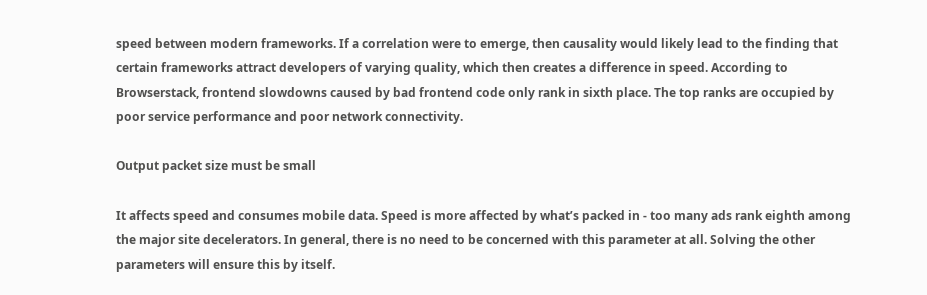speed between modern frameworks. If a correlation were to emerge, then causality would likely lead to the finding that certain frameworks attract developers of varying quality, which then creates a difference in speed. According to Browserstack, frontend slowdowns caused by bad frontend code only rank in sixth place. The top ranks are occupied by poor service performance and poor network connectivity.

Output packet size must be small

It affects speed and consumes mobile data. Speed is more affected by what’s packed in - too many ads rank eighth among the major site decelerators. In general, there is no need to be concerned with this parameter at all. Solving the other parameters will ensure this by itself.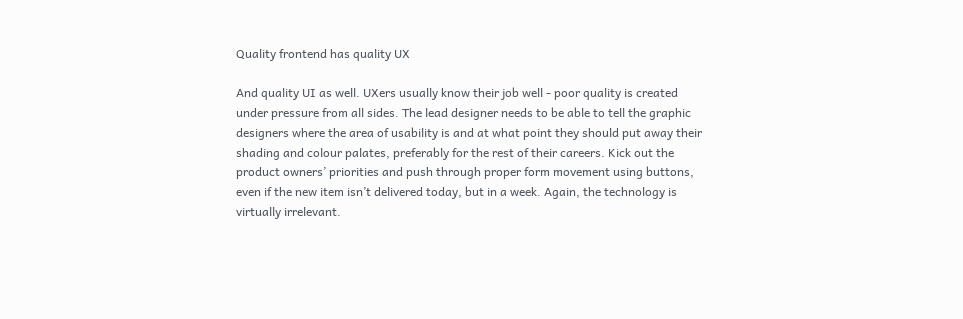Quality frontend has quality UX

And quality UI as well. UXers usually know their job well - poor quality is created under pressure from all sides. The lead designer needs to be able to tell the graphic designers where the area of usability is and at what point they should put away their shading and colour palates, preferably for the rest of their careers. Kick out the product owners’ priorities and push through proper form movement using buttons, even if the new item isn’t delivered today, but in a week. Again, the technology is virtually irrelevant.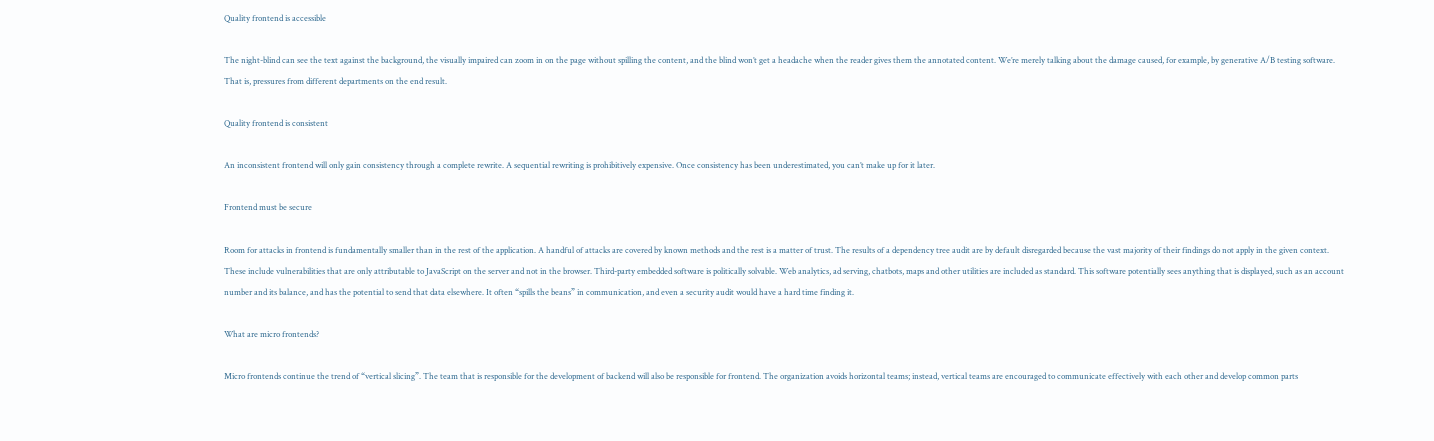Quality frontend is accessible

The night-blind can see the text against the background, the visually impaired can zoom in on the page without spilling the content, and the blind won’t get a headache when the reader gives them the annotated content. We’re merely talking about the damage caused, for example, by generative A/B testing software. That is, pressures from different departments on the end result.

Quality frontend is consistent

An inconsistent frontend will only gain consistency through a complete rewrite. A sequential rewriting is prohibitively expensive. Once consistency has been underestimated, you can’t make up for it later.

Frontend must be secure

Room for attacks in frontend is fundamentally smaller than in the rest of the application. A handful of attacks are covered by known methods and the rest is a matter of trust. The results of a dependency tree audit are by default disregarded because the vast majority of their findings do not apply in the given context. These include vulnerabilities that are only attributable to JavaScript on the server and not in the browser. Third-party embedded software is politically solvable. Web analytics, ad serving, chatbots, maps and other utilities are included as standard. This software potentially sees anything that is displayed, such as an account number and its balance, and has the potential to send that data elsewhere. It often “spills the beans” in communication, and even a security audit would have a hard time finding it.

What are micro frontends?

Micro frontends continue the trend of “vertical slicing”. The team that is responsible for the development of backend will also be responsible for frontend. The organization avoids horizontal teams; instead, vertical teams are encouraged to communicate effectively with each other and develop common parts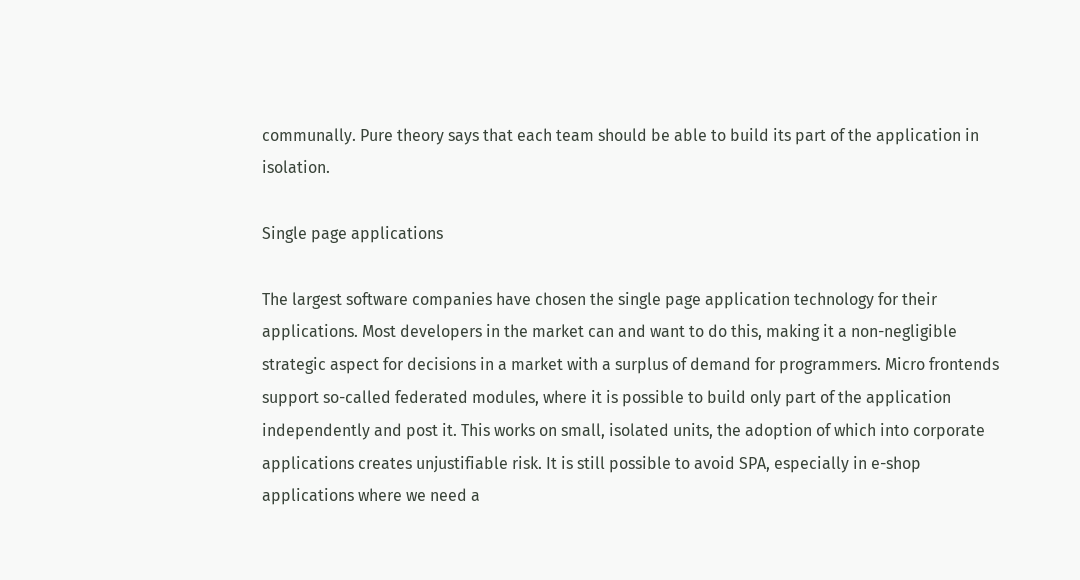communally. Pure theory says that each team should be able to build its part of the application in isolation.

Single page applications

The largest software companies have chosen the single page application technology for their applications. Most developers in the market can and want to do this, making it a non-negligible strategic aspect for decisions in a market with a surplus of demand for programmers. Micro frontends support so-called federated modules, where it is possible to build only part of the application independently and post it. This works on small, isolated units, the adoption of which into corporate applications creates unjustifiable risk. It is still possible to avoid SPA, especially in e-shop applications where we need a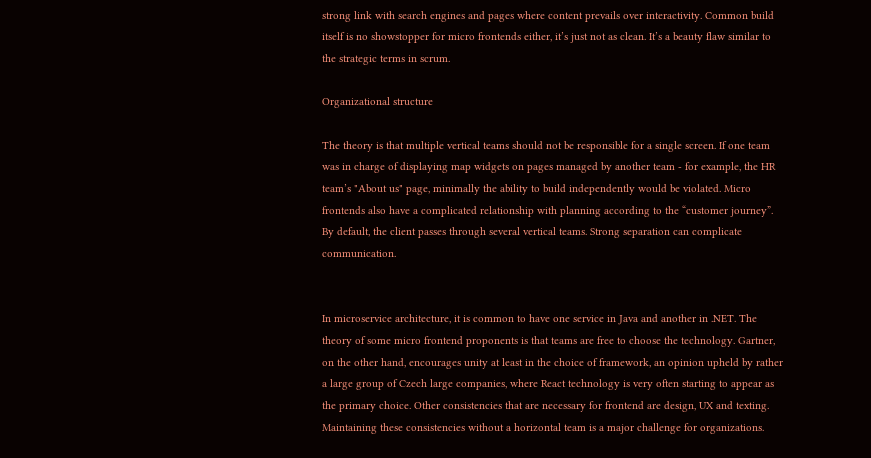strong link with search engines and pages where content prevails over interactivity. Common build itself is no showstopper for micro frontends either, it’s just not as clean. It’s a beauty flaw similar to the strategic terms in scrum.

Organizational structure

The theory is that multiple vertical teams should not be responsible for a single screen. If one team was in charge of displaying map widgets on pages managed by another team - for example, the HR team’s "About us" page, minimally the ability to build independently would be violated. Micro frontends also have a complicated relationship with planning according to the “customer journey”. By default, the client passes through several vertical teams. Strong separation can complicate communication.


In microservice architecture, it is common to have one service in Java and another in .NET. The theory of some micro frontend proponents is that teams are free to choose the technology. Gartner, on the other hand, encourages unity at least in the choice of framework, an opinion upheld by rather a large group of Czech large companies, where React technology is very often starting to appear as the primary choice. Other consistencies that are necessary for frontend are design, UX and texting. Maintaining these consistencies without a horizontal team is a major challenge for organizations.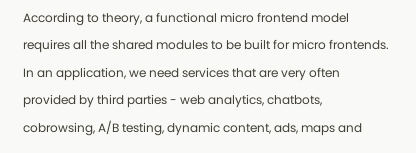According to theory, a functional micro frontend model requires all the shared modules to be built for micro frontends. In an application, we need services that are very often provided by third parties - web analytics, chatbots, cobrowsing, A/B testing, dynamic content, ads, maps and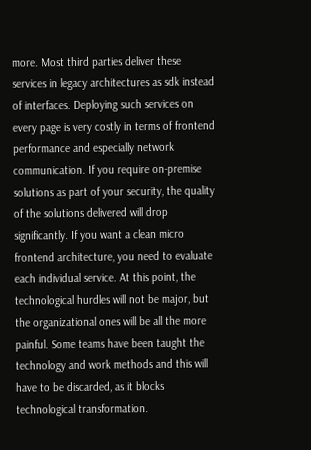more. Most third parties deliver these services in legacy architectures as sdk instead of interfaces. Deploying such services on every page is very costly in terms of frontend performance and especially network communication. If you require on-premise solutions as part of your security, the quality of the solutions delivered will drop significantly. If you want a clean micro frontend architecture, you need to evaluate each individual service. At this point, the technological hurdles will not be major, but the organizational ones will be all the more painful. Some teams have been taught the technology and work methods and this will have to be discarded, as it blocks technological transformation.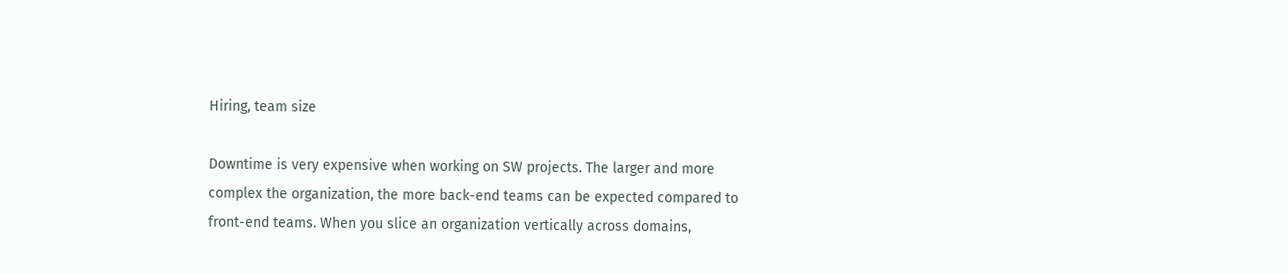Hiring, team size

Downtime is very expensive when working on SW projects. The larger and more complex the organization, the more back-end teams can be expected compared to front-end teams. When you slice an organization vertically across domains,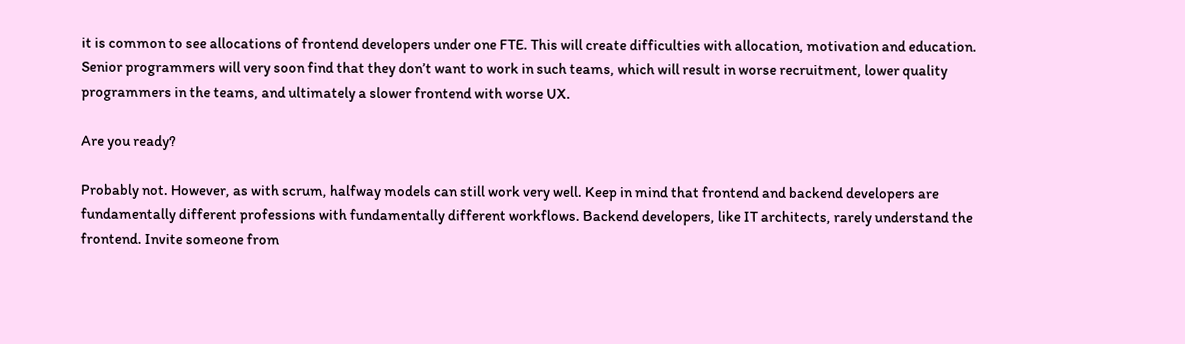it is common to see allocations of frontend developers under one FTE. This will create difficulties with allocation, motivation and education. Senior programmers will very soon find that they don’t want to work in such teams, which will result in worse recruitment, lower quality programmers in the teams, and ultimately a slower frontend with worse UX.

Are you ready?

Probably not. However, as with scrum, halfway models can still work very well. Keep in mind that frontend and backend developers are fundamentally different professions with fundamentally different workflows. Backend developers, like IT architects, rarely understand the frontend. Invite someone from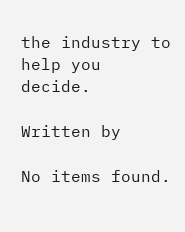the industry to help you decide.

Written by

No items found.